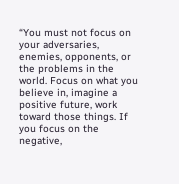“You must not focus on your adversaries, enemies, opponents, or the problems in the world. Focus on what you believe in, imagine a positive future, work toward those things. If you focus on the negative,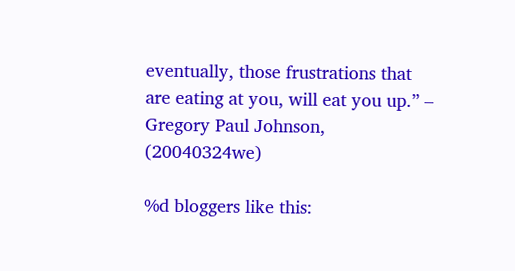eventually, those frustrations that are eating at you, will eat you up.” – Gregory Paul Johnson, (20040324we)

%d bloggers like this: